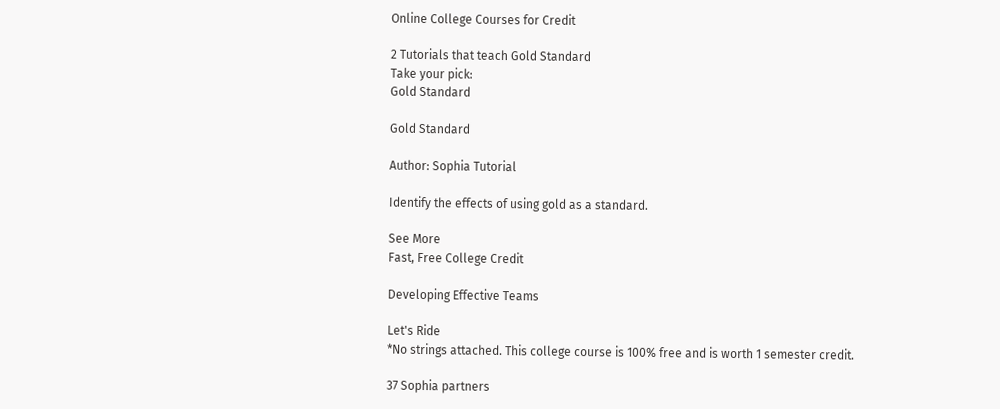Online College Courses for Credit

2 Tutorials that teach Gold Standard
Take your pick:
Gold Standard

Gold Standard

Author: Sophia Tutorial

Identify the effects of using gold as a standard.

See More
Fast, Free College Credit

Developing Effective Teams

Let's Ride
*No strings attached. This college course is 100% free and is worth 1 semester credit.

37 Sophia partners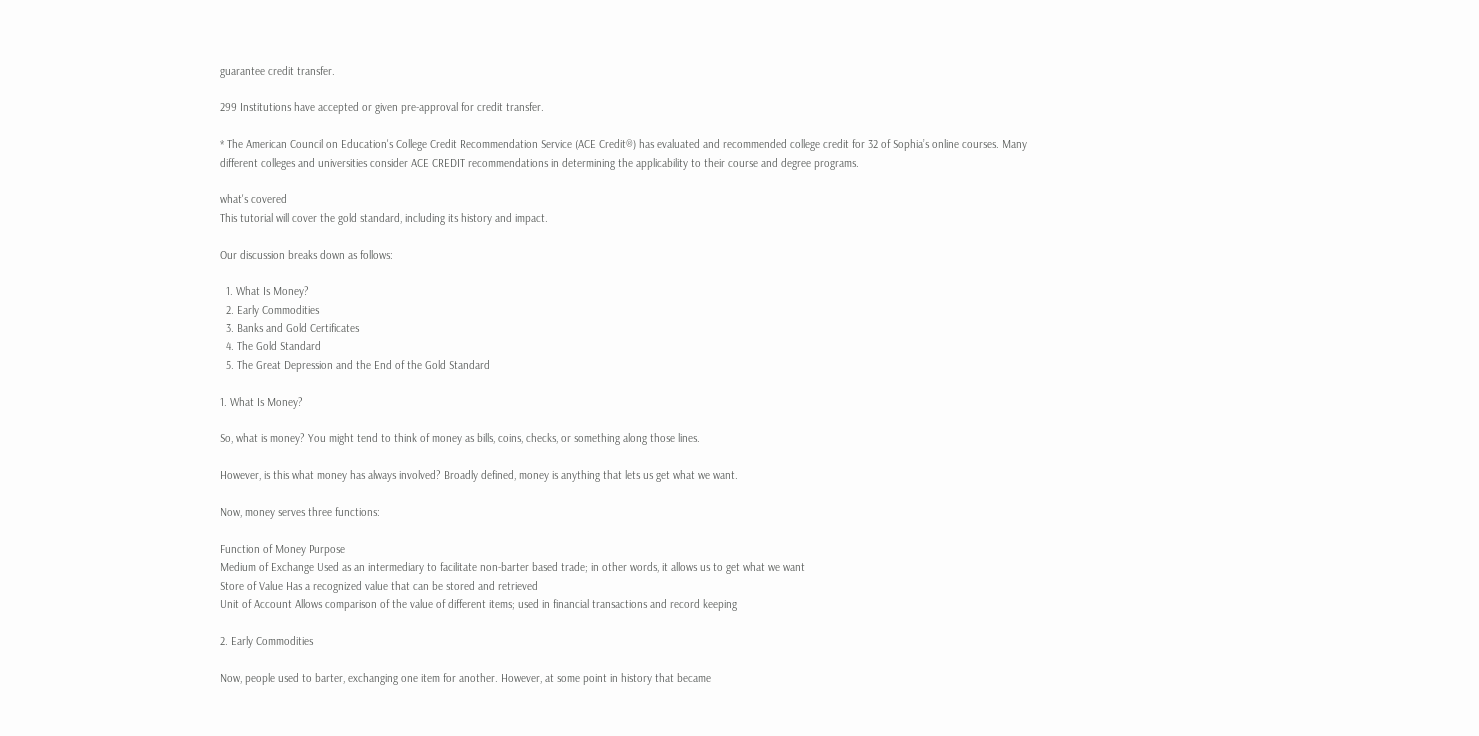guarantee credit transfer.

299 Institutions have accepted or given pre-approval for credit transfer.

* The American Council on Education's College Credit Recommendation Service (ACE Credit®) has evaluated and recommended college credit for 32 of Sophia’s online courses. Many different colleges and universities consider ACE CREDIT recommendations in determining the applicability to their course and degree programs.

what's covered
This tutorial will cover the gold standard, including its history and impact.

Our discussion breaks down as follows:

  1. What Is Money?
  2. Early Commodities
  3. Banks and Gold Certificates
  4. The Gold Standard
  5. The Great Depression and the End of the Gold Standard

1. What Is Money?

So, what is money? You might tend to think of money as bills, coins, checks, or something along those lines.

However, is this what money has always involved? Broadly defined, money is anything that lets us get what we want.

Now, money serves three functions:

Function of Money Purpose
Medium of Exchange Used as an intermediary to facilitate non-barter based trade; in other words, it allows us to get what we want
Store of Value Has a recognized value that can be stored and retrieved
Unit of Account Allows comparison of the value of different items; used in financial transactions and record keeping

2. Early Commodities

Now, people used to barter, exchanging one item for another. However, at some point in history that became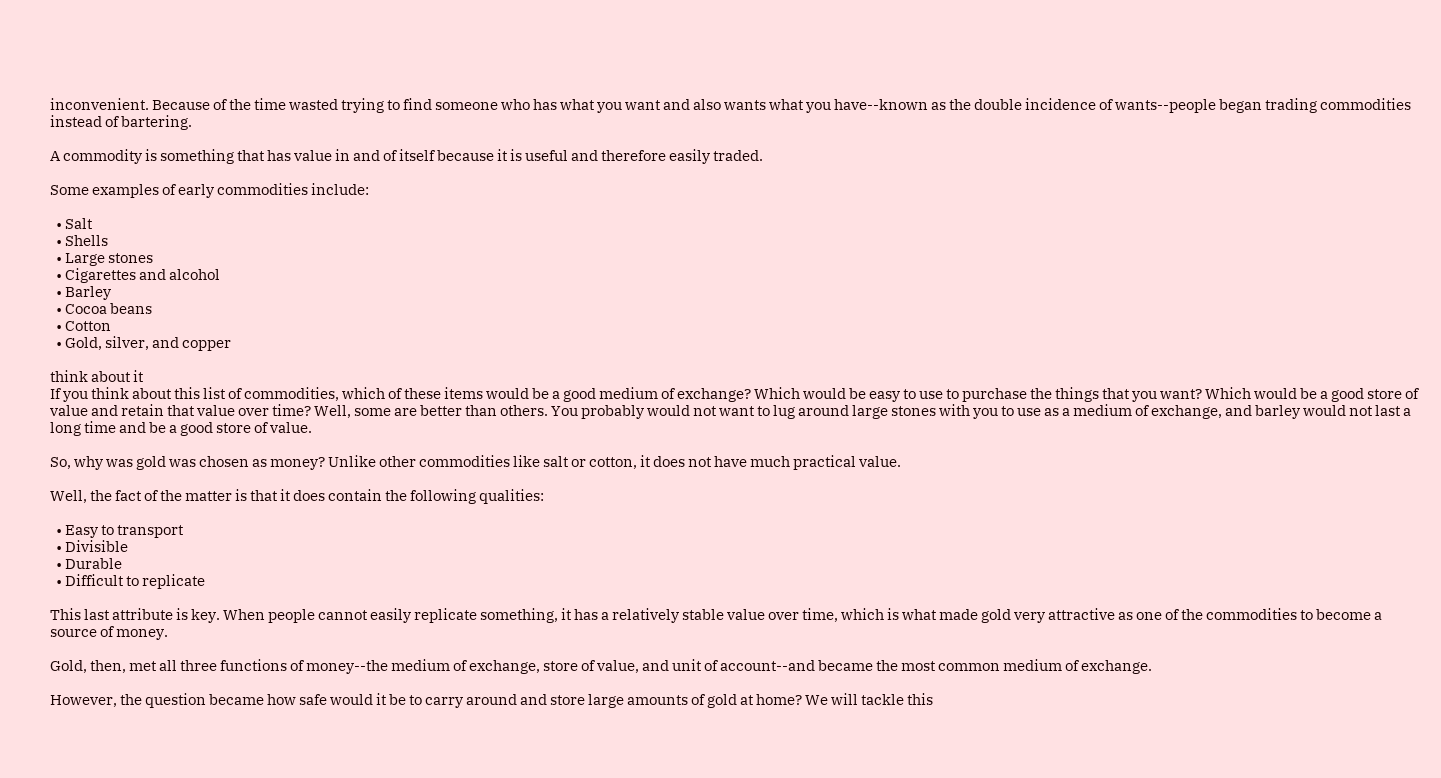inconvenient. Because of the time wasted trying to find someone who has what you want and also wants what you have--known as the double incidence of wants--people began trading commodities instead of bartering.

A commodity is something that has value in and of itself because it is useful and therefore easily traded.

Some examples of early commodities include:

  • Salt
  • Shells
  • Large stones
  • Cigarettes and alcohol
  • Barley
  • Cocoa beans
  • Cotton
  • Gold, silver, and copper

think about it
If you think about this list of commodities, which of these items would be a good medium of exchange? Which would be easy to use to purchase the things that you want? Which would be a good store of value and retain that value over time? Well, some are better than others. You probably would not want to lug around large stones with you to use as a medium of exchange, and barley would not last a long time and be a good store of value.

So, why was gold was chosen as money? Unlike other commodities like salt or cotton, it does not have much practical value.

Well, the fact of the matter is that it does contain the following qualities:

  • Easy to transport
  • Divisible
  • Durable
  • Difficult to replicate

This last attribute is key. When people cannot easily replicate something, it has a relatively stable value over time, which is what made gold very attractive as one of the commodities to become a source of money.

Gold, then, met all three functions of money--the medium of exchange, store of value, and unit of account--and became the most common medium of exchange.

However, the question became how safe would it be to carry around and store large amounts of gold at home? We will tackle this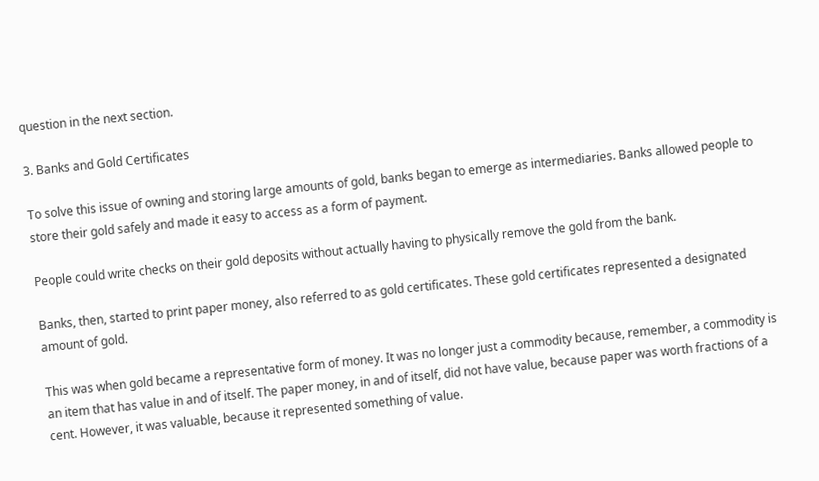question in the next section.

3. Banks and Gold Certificates

To solve this issue of owning and storing large amounts of gold, banks began to emerge as intermediaries. Banks allowed people to store their gold safely and made it easy to access as a form of payment.

People could write checks on their gold deposits without actually having to physically remove the gold from the bank.

Banks, then, started to print paper money, also referred to as gold certificates. These gold certificates represented a designated amount of gold.

This was when gold became a representative form of money. It was no longer just a commodity because, remember, a commodity is an item that has value in and of itself. The paper money, in and of itself, did not have value, because paper was worth fractions of a cent. However, it was valuable, because it represented something of value.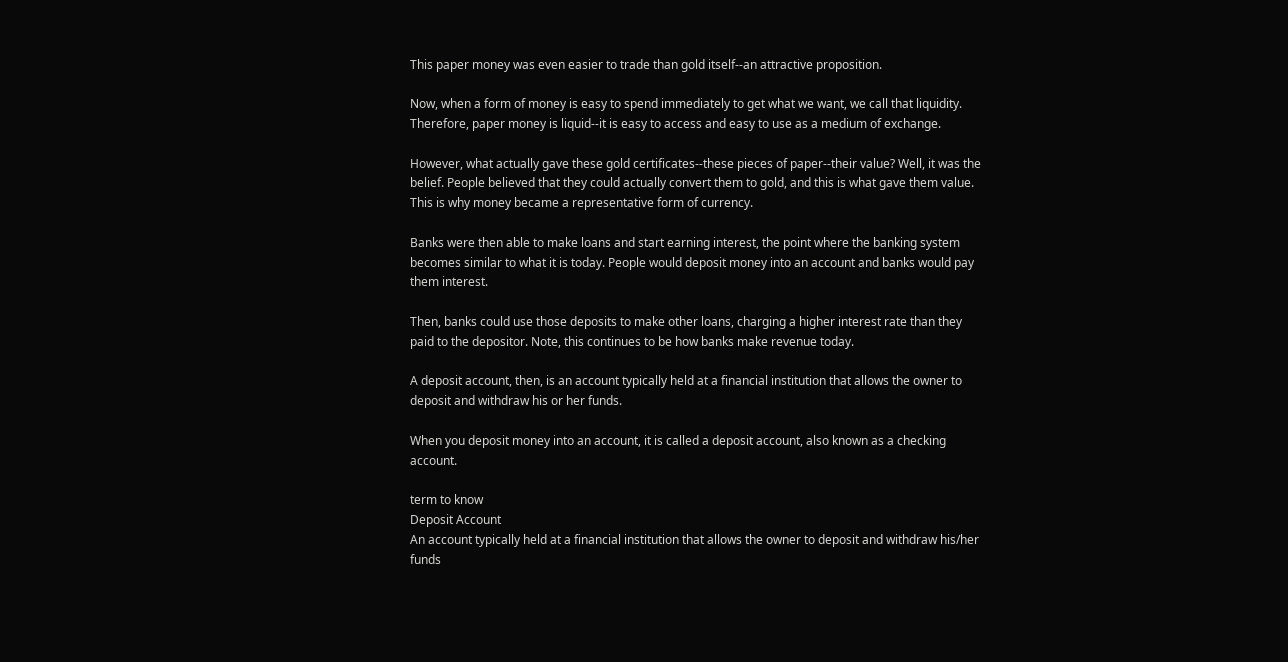This paper money was even easier to trade than gold itself--an attractive proposition.

Now, when a form of money is easy to spend immediately to get what we want, we call that liquidity. Therefore, paper money is liquid--it is easy to access and easy to use as a medium of exchange.

However, what actually gave these gold certificates--these pieces of paper--their value? Well, it was the belief. People believed that they could actually convert them to gold, and this is what gave them value. This is why money became a representative form of currency.

Banks were then able to make loans and start earning interest, the point where the banking system becomes similar to what it is today. People would deposit money into an account and banks would pay them interest.

Then, banks could use those deposits to make other loans, charging a higher interest rate than they paid to the depositor. Note, this continues to be how banks make revenue today.

A deposit account, then, is an account typically held at a financial institution that allows the owner to deposit and withdraw his or her funds.

When you deposit money into an account, it is called a deposit account, also known as a checking account.

term to know
Deposit Account
An account typically held at a financial institution that allows the owner to deposit and withdraw his/her funds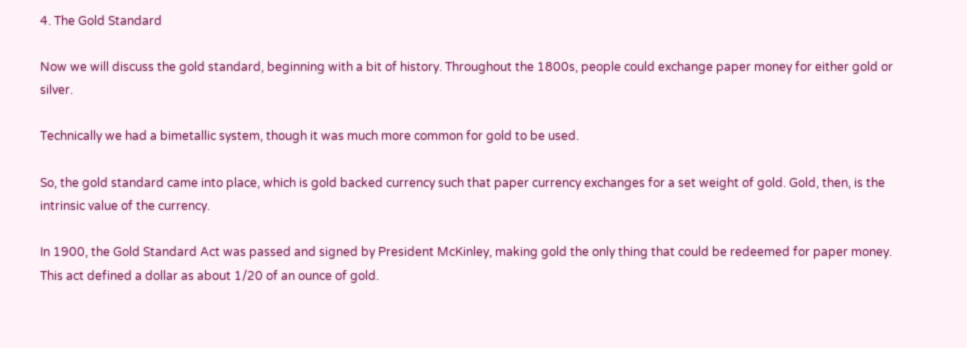4. The Gold Standard

Now we will discuss the gold standard, beginning with a bit of history. Throughout the 1800s, people could exchange paper money for either gold or silver.

Technically we had a bimetallic system, though it was much more common for gold to be used.

So, the gold standard came into place, which is gold backed currency such that paper currency exchanges for a set weight of gold. Gold, then, is the intrinsic value of the currency.

In 1900, the Gold Standard Act was passed and signed by President McKinley, making gold the only thing that could be redeemed for paper money. This act defined a dollar as about 1/20 of an ounce of gold.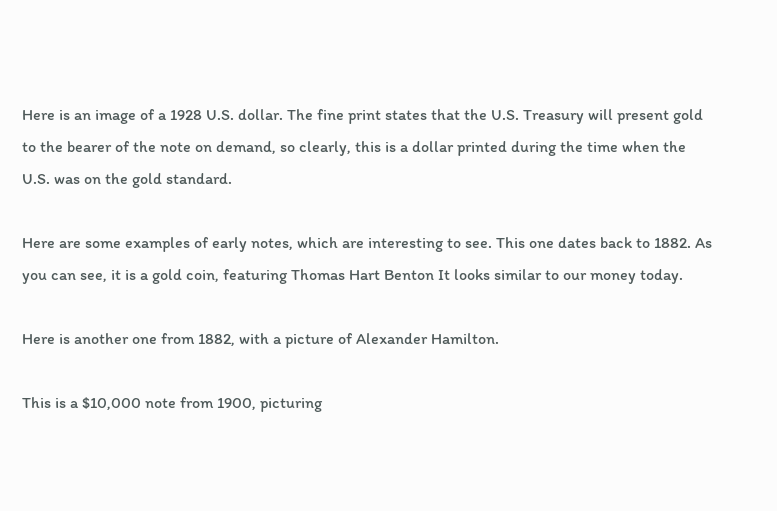Here is an image of a 1928 U.S. dollar. The fine print states that the U.S. Treasury will present gold to the bearer of the note on demand, so clearly, this is a dollar printed during the time when the U.S. was on the gold standard.

Here are some examples of early notes, which are interesting to see. This one dates back to 1882. As you can see, it is a gold coin, featuring Thomas Hart Benton It looks similar to our money today.

Here is another one from 1882, with a picture of Alexander Hamilton.

This is a $10,000 note from 1900, picturing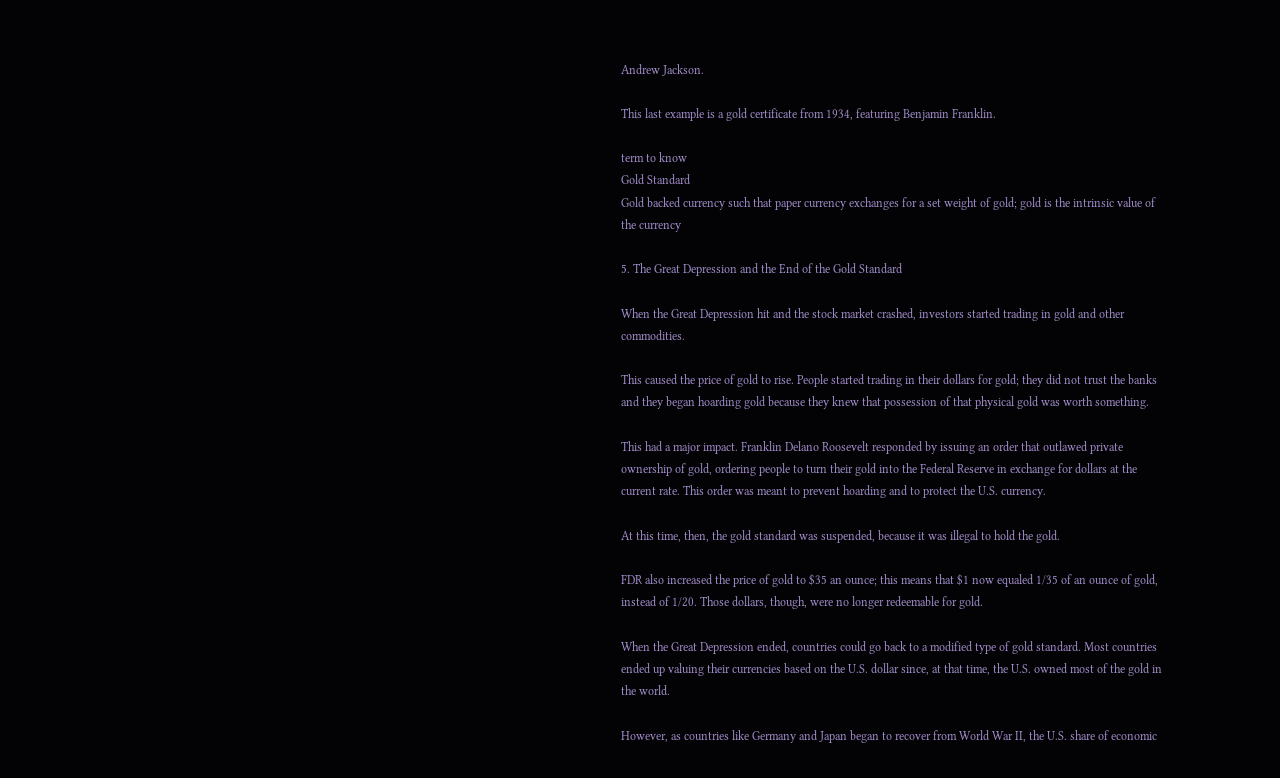Andrew Jackson.

This last example is a gold certificate from 1934, featuring Benjamin Franklin.

term to know
Gold Standard
Gold backed currency such that paper currency exchanges for a set weight of gold; gold is the intrinsic value of the currency

5. The Great Depression and the End of the Gold Standard

When the Great Depression hit and the stock market crashed, investors started trading in gold and other commodities.

This caused the price of gold to rise. People started trading in their dollars for gold; they did not trust the banks and they began hoarding gold because they knew that possession of that physical gold was worth something.

This had a major impact. Franklin Delano Roosevelt responded by issuing an order that outlawed private ownership of gold, ordering people to turn their gold into the Federal Reserve in exchange for dollars at the current rate. This order was meant to prevent hoarding and to protect the U.S. currency.

At this time, then, the gold standard was suspended, because it was illegal to hold the gold.

FDR also increased the price of gold to $35 an ounce; this means that $1 now equaled 1/35 of an ounce of gold, instead of 1/20. Those dollars, though, were no longer redeemable for gold.

When the Great Depression ended, countries could go back to a modified type of gold standard. Most countries ended up valuing their currencies based on the U.S. dollar since, at that time, the U.S. owned most of the gold in the world.

However, as countries like Germany and Japan began to recover from World War II, the U.S. share of economic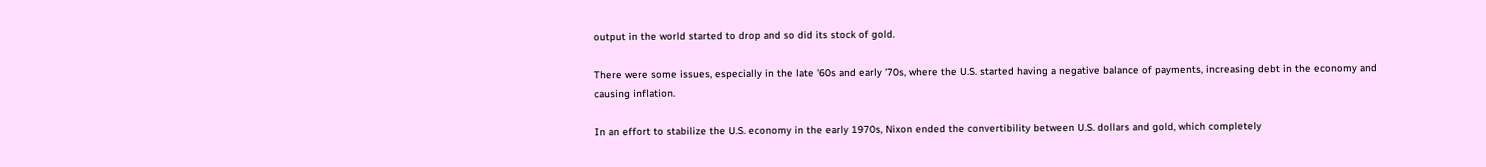output in the world started to drop and so did its stock of gold.

There were some issues, especially in the late '60s and early '70s, where the U.S. started having a negative balance of payments, increasing debt in the economy and causing inflation.

In an effort to stabilize the U.S. economy in the early 1970s, Nixon ended the convertibility between U.S. dollars and gold, which completely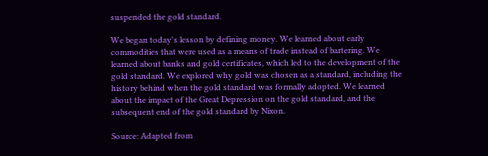suspended the gold standard.

We began today's lesson by defining money. We learned about early commodities that were used as a means of trade instead of bartering. We learned about banks and gold certificates, which led to the development of the gold standard. We explored why gold was chosen as a standard, including the history behind when the gold standard was formally adopted. We learned about the impact of the Great Depression on the gold standard, and the subsequent end of the gold standard by Nixon.

Source: Adapted from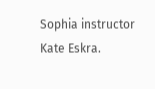Sophia instructor Kate Eskra.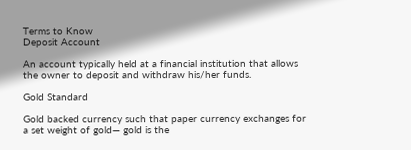Terms to Know
Deposit Account

An account typically held at a financial institution that allows the owner to deposit and withdraw his/her funds.

Gold Standard

Gold backed currency such that paper currency exchanges for a set weight of gold— gold is the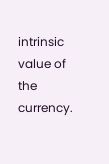intrinsic value of the currency.